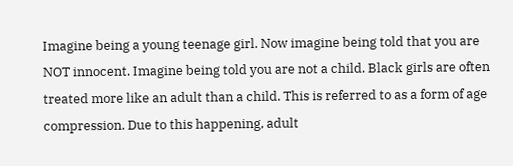Imagine being a young teenage girl. Now imagine being told that you are NOT innocent. Imagine being told you are not a child. Black girls are often treated more like an adult than a child. This is referred to as a form of age compression. Due to this happening, adult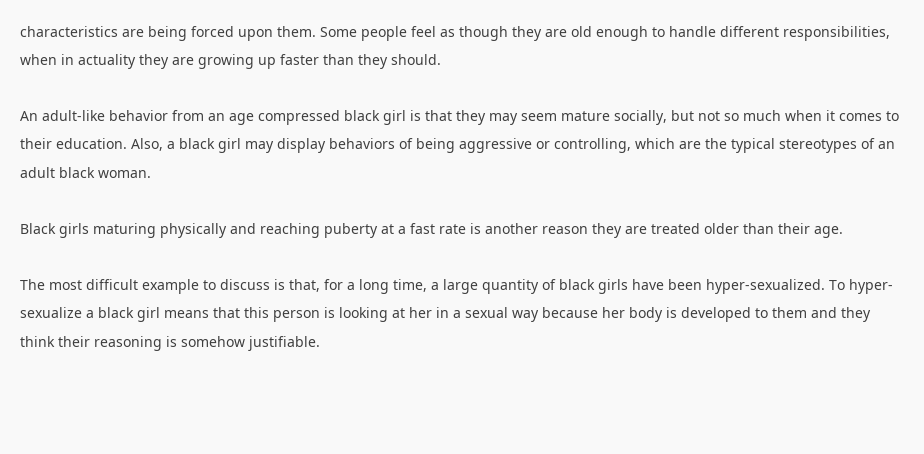characteristics are being forced upon them. Some people feel as though they are old enough to handle different responsibilities, when in actuality they are growing up faster than they should.

An adult-like behavior from an age compressed black girl is that they may seem mature socially, but not so much when it comes to their education. Also, a black girl may display behaviors of being aggressive or controlling, which are the typical stereotypes of an adult black woman.

Black girls maturing physically and reaching puberty at a fast rate is another reason they are treated older than their age.

The most difficult example to discuss is that, for a long time, a large quantity of black girls have been hyper-sexualized. To hyper-sexualize a black girl means that this person is looking at her in a sexual way because her body is developed to them and they think their reasoning is somehow justifiable.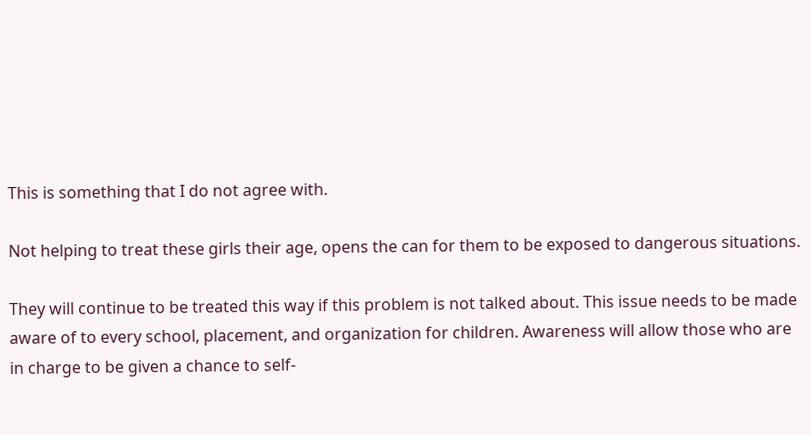This is something that I do not agree with.

Not helping to treat these girls their age, opens the can for them to be exposed to dangerous situations.

They will continue to be treated this way if this problem is not talked about. This issue needs to be made aware of to every school, placement, and organization for children. Awareness will allow those who are in charge to be given a chance to self-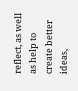reflect, as well as help to create better ideas,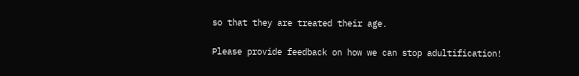so that they are treated their age.

Please provide feedback on how we can stop adultification!